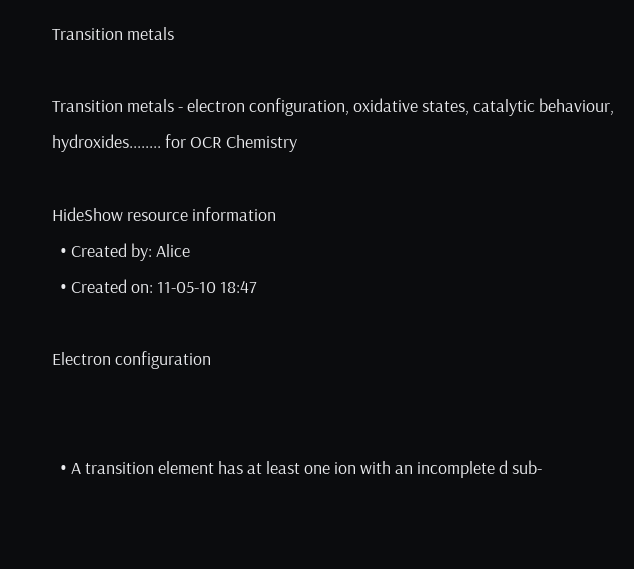Transition metals

Transition metals - electron configuration, oxidative states, catalytic behaviour, hydroxides........ for OCR Chemistry

HideShow resource information
  • Created by: Alice
  • Created on: 11-05-10 18:47

Electron configuration


  • A transition element has at least one ion with an incomplete d sub-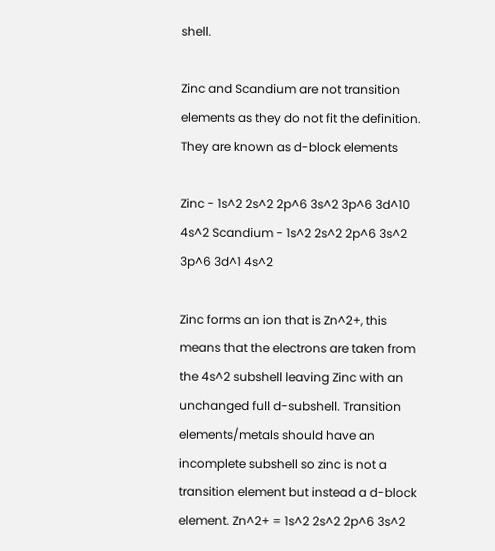shell.

Zinc and Scandium are not transition elements as they do not fit the definition. They are known as d-block elements

Zinc - 1s^2 2s^2 2p^6 3s^2 3p^6 3d^10 4s^2 Scandium - 1s^2 2s^2 2p^6 3s^2 3p^6 3d^1 4s^2

Zinc forms an ion that is Zn^2+, this means that the electrons are taken from the 4s^2 subshell leaving Zinc with an unchanged full d-subshell. Transition elements/metals should have an incomplete subshell so zinc is not a transition element but instead a d-block element. Zn^2+ = 1s^2 2s^2 2p^6 3s^2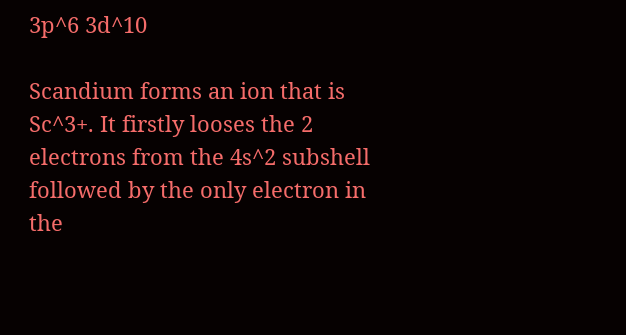3p^6 3d^10

Scandium forms an ion that is Sc^3+. It firstly looses the 2 electrons from the 4s^2 subshell followed by the only electron in the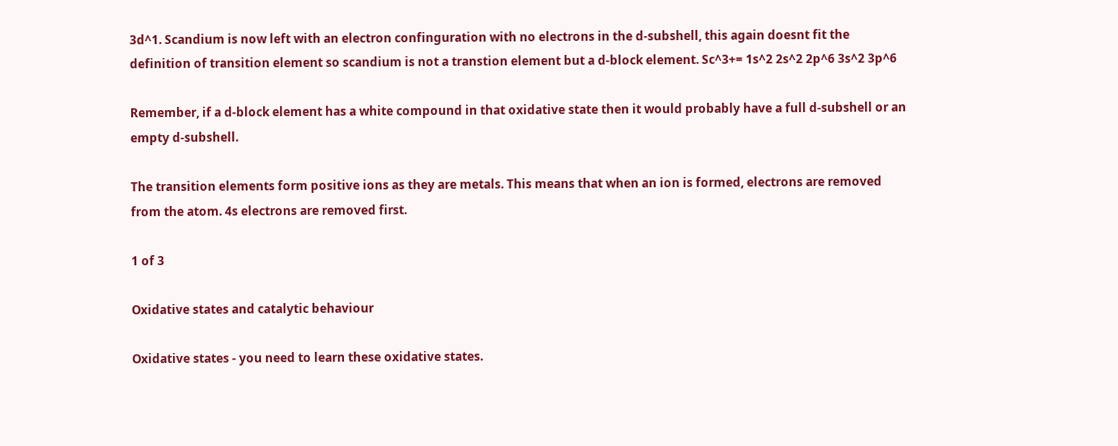3d^1. Scandium is now left with an electron confinguration with no electrons in the d-subshell, this again doesnt fit the definition of transition element so scandium is not a transtion element but a d-block element. Sc^3+= 1s^2 2s^2 2p^6 3s^2 3p^6

Remember, if a d-block element has a white compound in that oxidative state then it would probably have a full d-subshell or an empty d-subshell.

The transition elements form positive ions as they are metals. This means that when an ion is formed, electrons are removed from the atom. 4s electrons are removed first.

1 of 3

Oxidative states and catalytic behaviour

Oxidative states - you need to learn these oxidative states.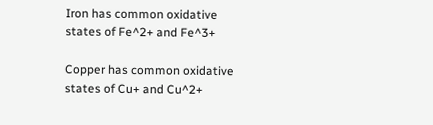Iron has common oxidative states of Fe^2+ and Fe^3+

Copper has common oxidative states of Cu+ and Cu^2+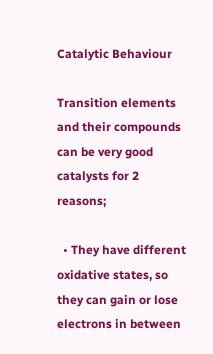Catalytic Behaviour

Transition elements and their compounds can be very good catalysts for 2 reasons;

  • They have different oxidative states, so they can gain or lose electrons in between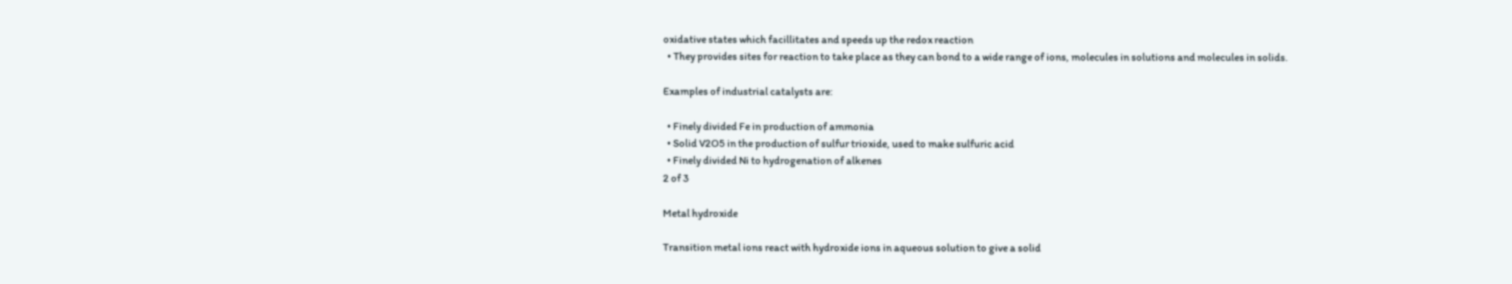oxidative states which facillitates and speeds up the redox reaction
  • They provides sites for reaction to take place as they can bond to a wide range of ions, molecules in solutions and molecules in solids.

Examples of industrial catalysts are:

  • Finely divided Fe in production of ammonia
  • Solid V2O5 in the production of sulfur trioxide, used to make sulfuric acid
  • Finely divided Ni to hydrogenation of alkenes
2 of 3

Metal hydroxide

Transition metal ions react with hydroxide ions in aqueous solution to give a solid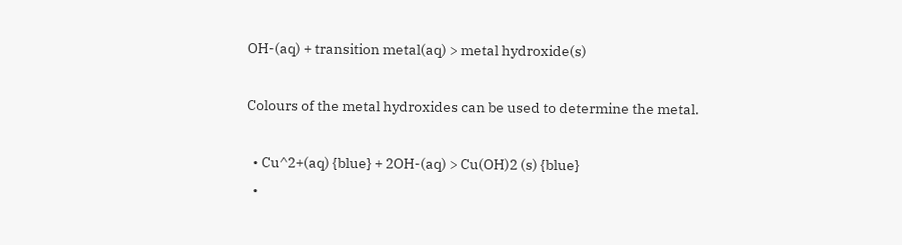OH-(aq) + transition metal(aq) > metal hydroxide(s)

Colours of the metal hydroxides can be used to determine the metal.

  • Cu^2+(aq) {blue} + 2OH-(aq) > Cu(OH)2 (s) {blue}
  •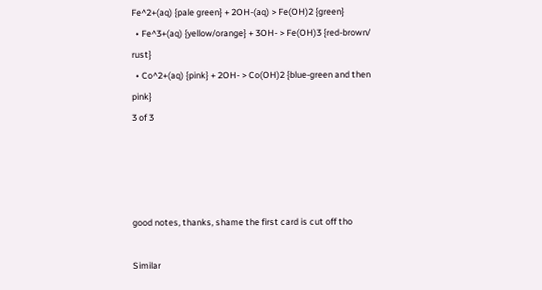Fe^2+(aq) {pale green} + 2OH-(aq) > Fe(OH)2 {green}
  • Fe^3+(aq) {yellow/orange} + 3OH- > Fe(OH)3 {red-brown/ rust}
  • Co^2+(aq) {pink} + 2OH- > Co(OH)2 {blue-green and then pink}
3 of 3




good notes, thanks, shame the first card is cut off tho

Similar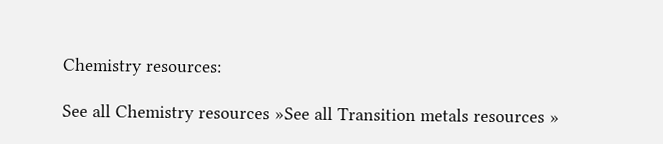Chemistry resources:

See all Chemistry resources »See all Transition metals resources »